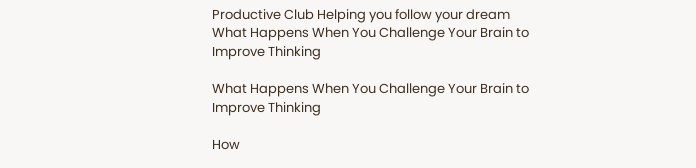Productive Club Helping you follow your dream
What Happens When You Challenge Your Brain to Improve Thinking

What Happens When You Challenge Your Brain to Improve Thinking

How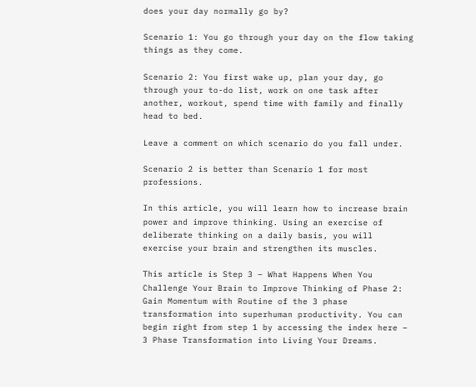does your day normally go by?

Scenario 1: You go through your day on the flow taking things as they come.

Scenario 2: You first wake up, plan your day, go through your to-do list, work on one task after another, workout, spend time with family and finally head to bed.

Leave a comment on which scenario do you fall under.

Scenario 2 is better than Scenario 1 for most professions.

In this article, you will learn how to increase brain power and improve thinking. Using an exercise of deliberate thinking on a daily basis, you will exercise your brain and strengthen its muscles.

This article is Step 3 – What Happens When You Challenge Your Brain to Improve Thinking of Phase 2: Gain Momentum with Routine of the 3 phase transformation into superhuman productivity. You can begin right from step 1 by accessing the index here – 3 Phase Transformation into Living Your Dreams.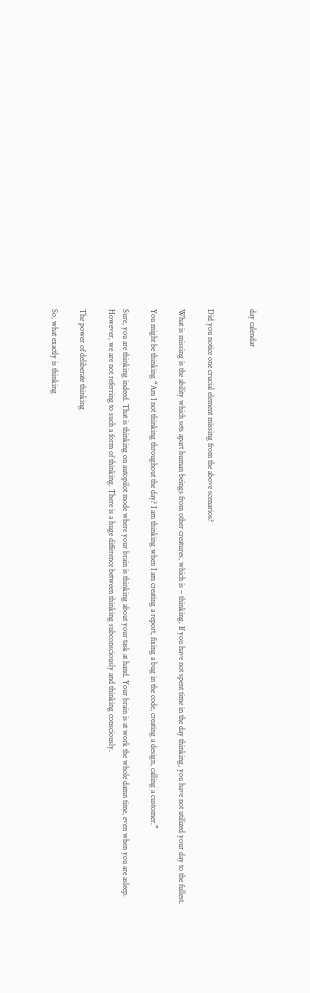day calendar


Did you notice one crucial element missing from the above scenarios?

What is missing is the ability which sets apart human beings from other creatures, which is – thinking. If you have not spent time in the day thinking, you have not utilized your day to the fullest.

You might be thinking “Am I not thinking throughout the day? I am thinking when I am creating a report, fixing a bug in the code, creating a design, calling a customer.”

Sure, you are thinking indeed. That is thinking on autopilot mode where your brain is thinking about your task at hand. Your brain is at work the whole damn time, even when you are asleep. However, we are not referring to such a form of thinking. There is a huge difference between thinking subconsciously and thinking consciously.

The power of deliberate thinking

So, what exactly is thinking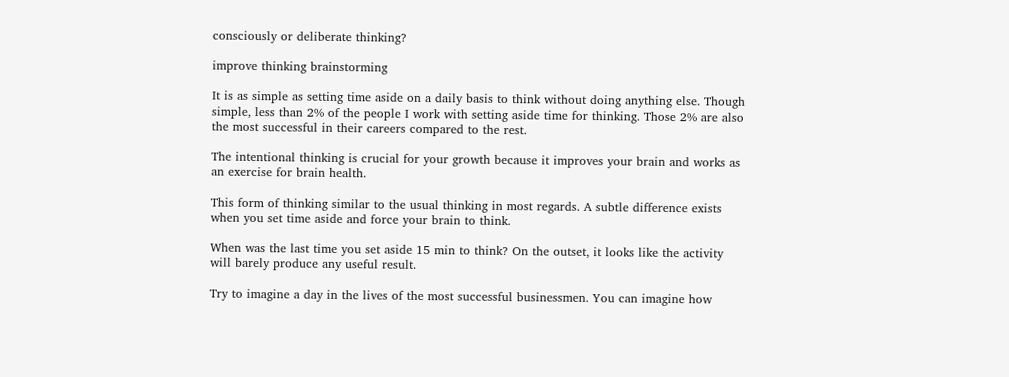consciously or deliberate thinking?

improve thinking brainstorming

It is as simple as setting time aside on a daily basis to think without doing anything else. Though simple, less than 2% of the people I work with setting aside time for thinking. Those 2% are also the most successful in their careers compared to the rest.

The intentional thinking is crucial for your growth because it improves your brain and works as an exercise for brain health.

This form of thinking similar to the usual thinking in most regards. A subtle difference exists when you set time aside and force your brain to think.

When was the last time you set aside 15 min to think? On the outset, it looks like the activity will barely produce any useful result.

Try to imagine a day in the lives of the most successful businessmen. You can imagine how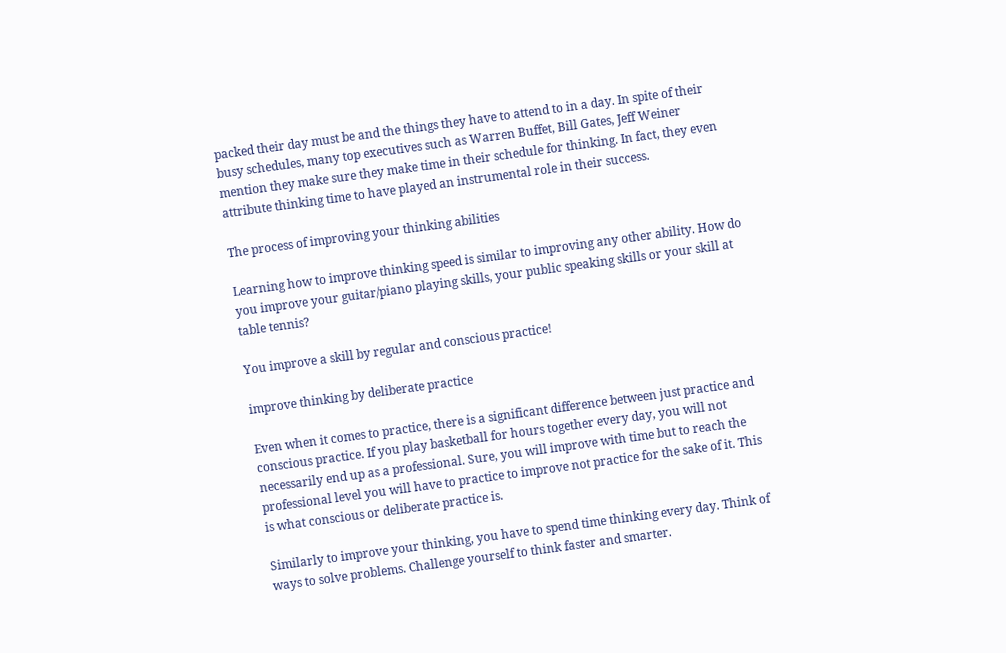packed their day must be and the things they have to attend to in a day. In spite of their busy schedules, many top executives such as Warren Buffet, Bill Gates, Jeff Weiner mention they make sure they make time in their schedule for thinking. In fact, they even attribute thinking time to have played an instrumental role in their success.

The process of improving your thinking abilities

Learning how to improve thinking speed is similar to improving any other ability. How do you improve your guitar/piano playing skills, your public speaking skills or your skill at table tennis?

You improve a skill by regular and conscious practice!

improve thinking by deliberate practice

Even when it comes to practice, there is a significant difference between just practice and conscious practice. If you play basketball for hours together every day, you will not necessarily end up as a professional. Sure, you will improve with time but to reach the professional level you will have to practice to improve not practice for the sake of it. This is what conscious or deliberate practice is.

Similarly to improve your thinking, you have to spend time thinking every day. Think of ways to solve problems. Challenge yourself to think faster and smarter.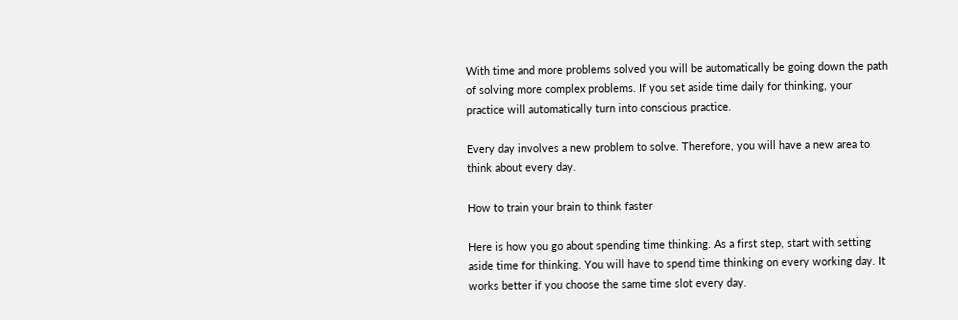With time and more problems solved you will be automatically be going down the path of solving more complex problems. If you set aside time daily for thinking, your practice will automatically turn into conscious practice.

Every day involves a new problem to solve. Therefore, you will have a new area to think about every day.

How to train your brain to think faster

Here is how you go about spending time thinking. As a first step, start with setting aside time for thinking. You will have to spend time thinking on every working day. It works better if you choose the same time slot every day.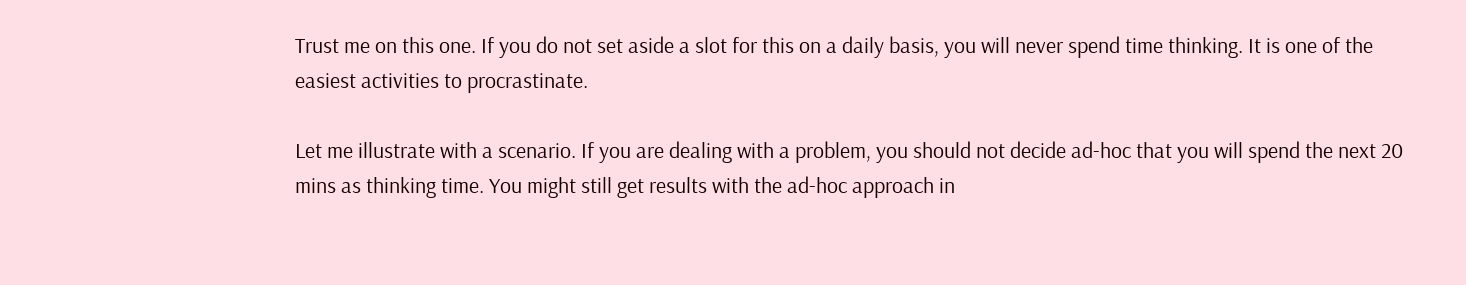Trust me on this one. If you do not set aside a slot for this on a daily basis, you will never spend time thinking. It is one of the easiest activities to procrastinate.

Let me illustrate with a scenario. If you are dealing with a problem, you should not decide ad-hoc that you will spend the next 20 mins as thinking time. You might still get results with the ad-hoc approach in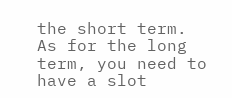the short term. As for the long term, you need to have a slot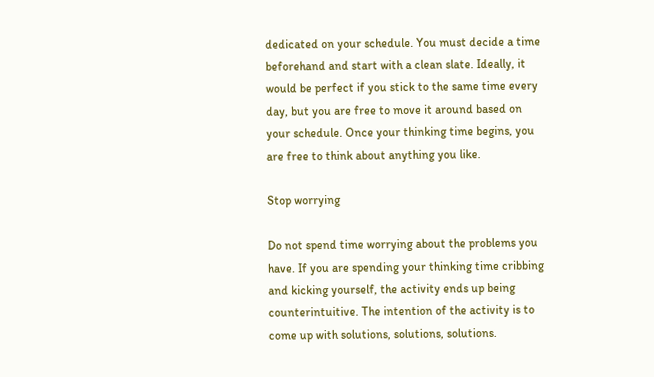dedicated on your schedule. You must decide a time beforehand and start with a clean slate. Ideally, it would be perfect if you stick to the same time every day, but you are free to move it around based on your schedule. Once your thinking time begins, you are free to think about anything you like.

Stop worrying

Do not spend time worrying about the problems you have. If you are spending your thinking time cribbing and kicking yourself, the activity ends up being counterintuitive. The intention of the activity is to come up with solutions, solutions, solutions.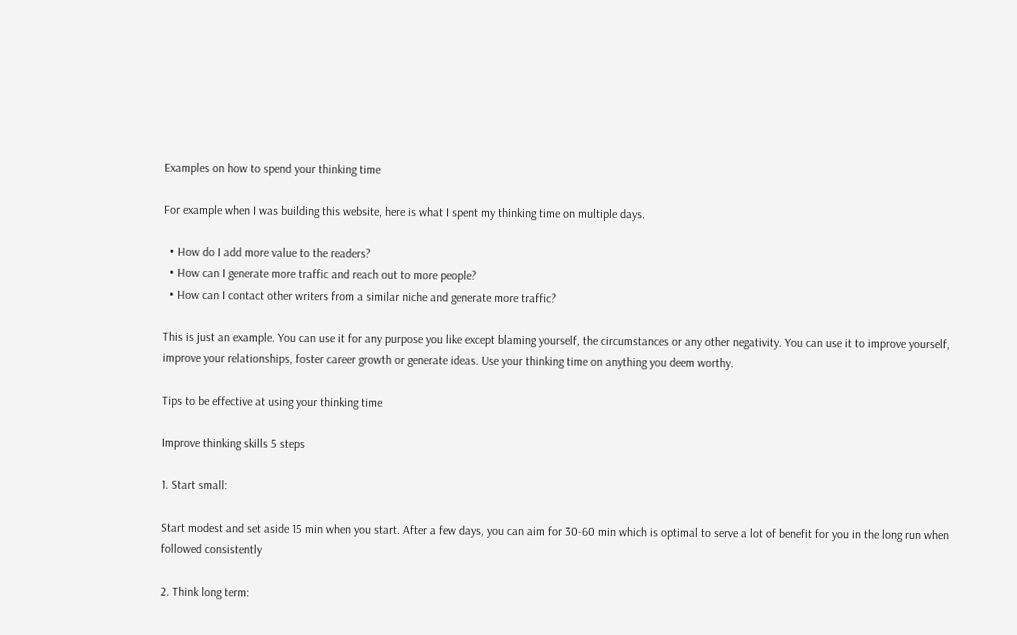Examples on how to spend your thinking time

For example when I was building this website, here is what I spent my thinking time on multiple days.

  • How do I add more value to the readers?
  • How can I generate more traffic and reach out to more people?
  • How can I contact other writers from a similar niche and generate more traffic?

This is just an example. You can use it for any purpose you like except blaming yourself, the circumstances or any other negativity. You can use it to improve yourself, improve your relationships, foster career growth or generate ideas. Use your thinking time on anything you deem worthy.

Tips to be effective at using your thinking time

Improve thinking skills 5 steps

1. Start small:

Start modest and set aside 15 min when you start. After a few days, you can aim for 30-60 min which is optimal to serve a lot of benefit for you in the long run when followed consistently

2. Think long term: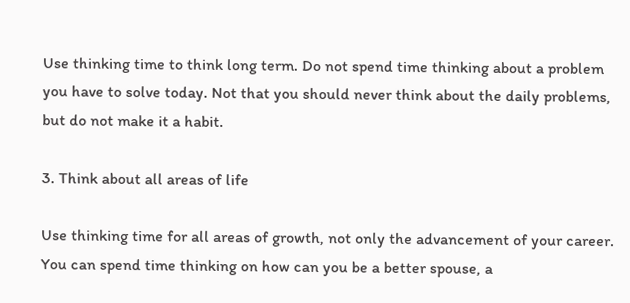Use thinking time to think long term. Do not spend time thinking about a problem you have to solve today. Not that you should never think about the daily problems, but do not make it a habit.

3. Think about all areas of life

Use thinking time for all areas of growth, not only the advancement of your career. You can spend time thinking on how can you be a better spouse, a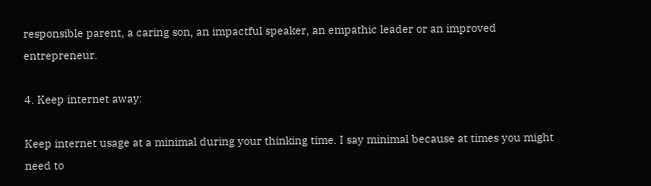responsible parent, a caring son, an impactful speaker, an empathic leader or an improved entrepreneur.

4. Keep internet away:

Keep internet usage at a minimal during your thinking time. I say minimal because at times you might need to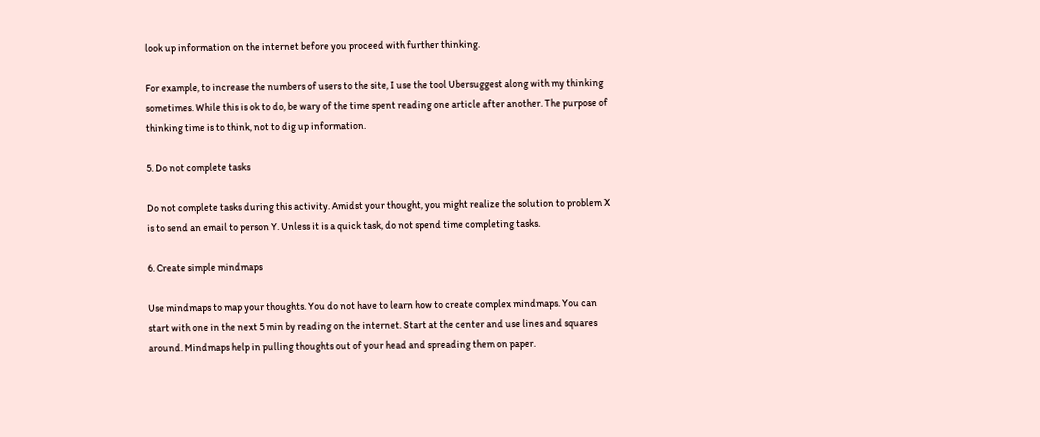look up information on the internet before you proceed with further thinking.

For example, to increase the numbers of users to the site, I use the tool Ubersuggest along with my thinking sometimes. While this is ok to do, be wary of the time spent reading one article after another. The purpose of thinking time is to think, not to dig up information.

5. Do not complete tasks

Do not complete tasks during this activity. Amidst your thought, you might realize the solution to problem X is to send an email to person Y. Unless it is a quick task, do not spend time completing tasks.

6. Create simple mindmaps

Use mindmaps to map your thoughts. You do not have to learn how to create complex mindmaps. You can start with one in the next 5 min by reading on the internet. Start at the center and use lines and squares around. Mindmaps help in pulling thoughts out of your head and spreading them on paper.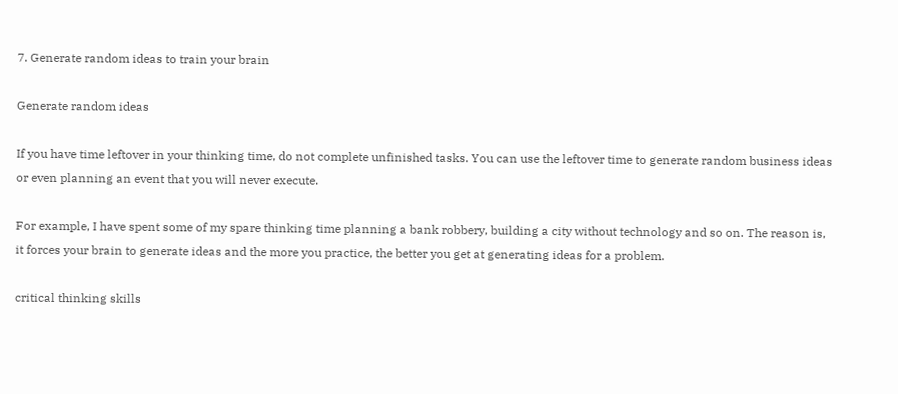7. Generate random ideas to train your brain

Generate random ideas

If you have time leftover in your thinking time, do not complete unfinished tasks. You can use the leftover time to generate random business ideas or even planning an event that you will never execute.

For example, I have spent some of my spare thinking time planning a bank robbery, building a city without technology and so on. The reason is, it forces your brain to generate ideas and the more you practice, the better you get at generating ideas for a problem.

critical thinking skills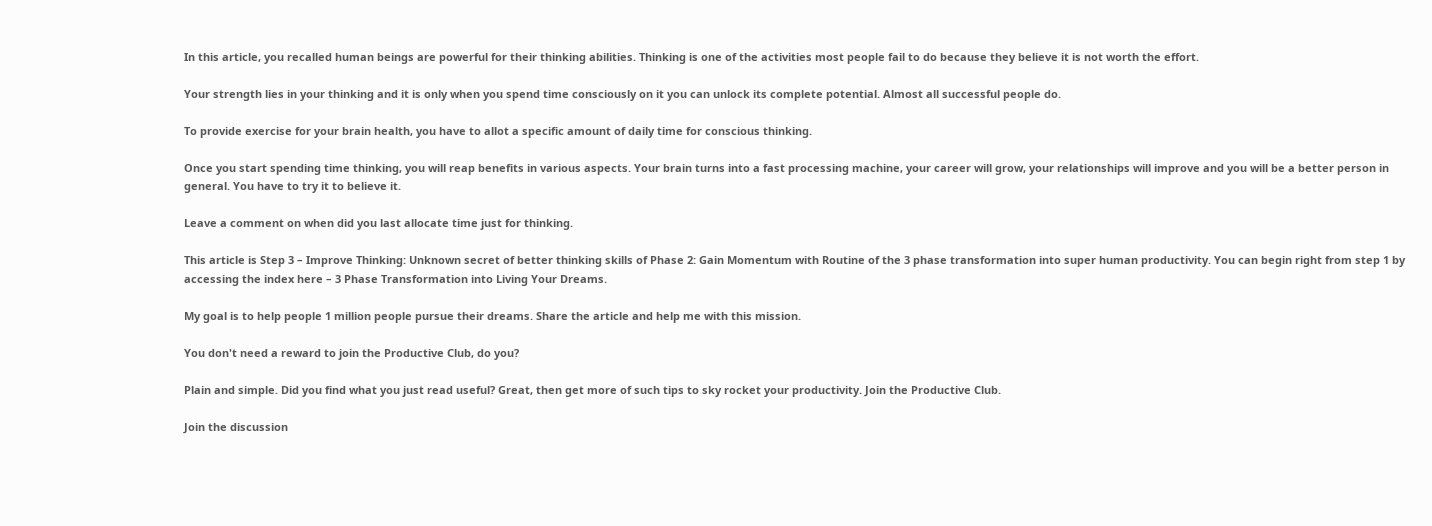In this article, you recalled human beings are powerful for their thinking abilities. Thinking is one of the activities most people fail to do because they believe it is not worth the effort.

Your strength lies in your thinking and it is only when you spend time consciously on it you can unlock its complete potential. Almost all successful people do.

To provide exercise for your brain health, you have to allot a specific amount of daily time for conscious thinking.

Once you start spending time thinking, you will reap benefits in various aspects. Your brain turns into a fast processing machine, your career will grow, your relationships will improve and you will be a better person in general. You have to try it to believe it.

Leave a comment on when did you last allocate time just for thinking.

This article is Step 3 – Improve Thinking: Unknown secret of better thinking skills of Phase 2: Gain Momentum with Routine of the 3 phase transformation into super human productivity. You can begin right from step 1 by accessing the index here – 3 Phase Transformation into Living Your Dreams.

My goal is to help people 1 million people pursue their dreams. Share the article and help me with this mission.

You don't need a reward to join the Productive Club, do you?

Plain and simple. Did you find what you just read useful? Great, then get more of such tips to sky rocket your productivity. Join the Productive Club.

Join the discussion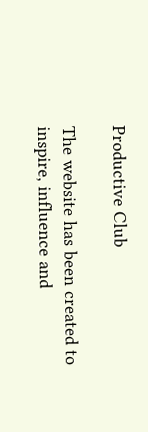Productive Club

The website has been created to inspire, influence and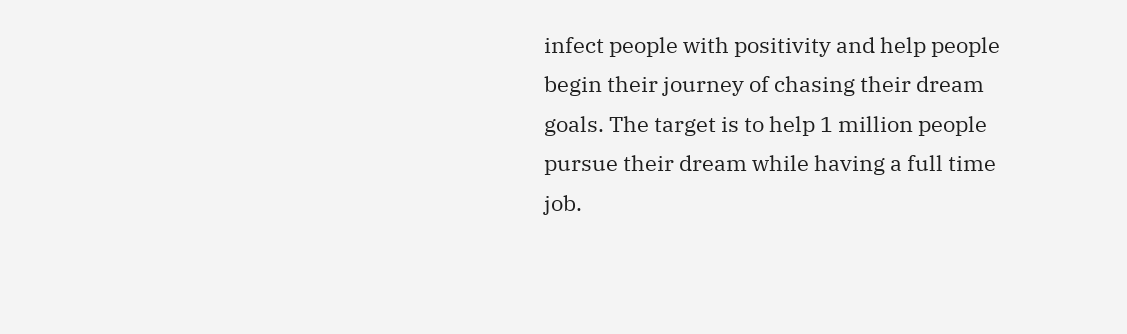infect people with positivity and help people begin their journey of chasing their dream goals. The target is to help 1 million people pursue their dream while having a full time job.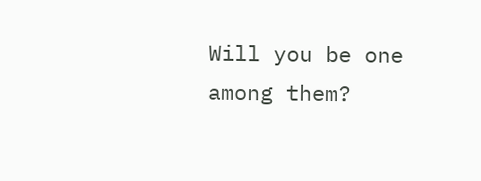Will you be one among them?